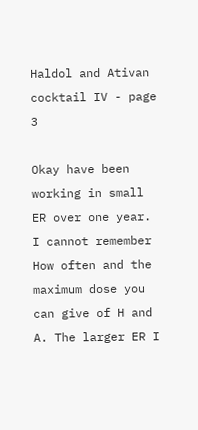Haldol and Ativan cocktail IV - page 3

Okay have been working in small ER over one year. I cannot remember How often and the maximum dose you can give of H and A. The larger ER I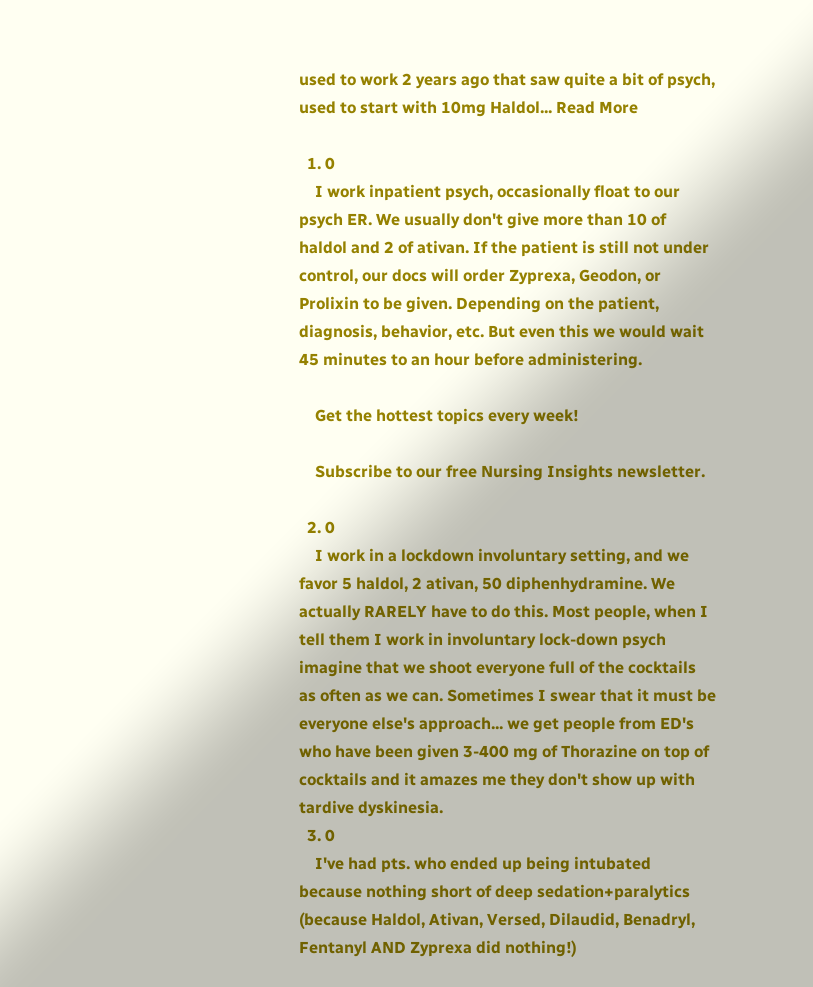used to work 2 years ago that saw quite a bit of psych, used to start with 10mg Haldol... Read More

  1. 0
    I work inpatient psych, occasionally float to our psych ER. We usually don't give more than 10 of haldol and 2 of ativan. If the patient is still not under control, our docs will order Zyprexa, Geodon, or Prolixin to be given. Depending on the patient, diagnosis, behavior, etc. But even this we would wait 45 minutes to an hour before administering.

    Get the hottest topics every week!

    Subscribe to our free Nursing Insights newsletter.

  2. 0
    I work in a lockdown involuntary setting, and we favor 5 haldol, 2 ativan, 50 diphenhydramine. We actually RARELY have to do this. Most people, when I tell them I work in involuntary lock-down psych imagine that we shoot everyone full of the cocktails as often as we can. Sometimes I swear that it must be everyone else's approach... we get people from ED's who have been given 3-400 mg of Thorazine on top of cocktails and it amazes me they don't show up with tardive dyskinesia.
  3. 0
    I've had pts. who ended up being intubated because nothing short of deep sedation+paralytics (because Haldol, Ativan, Versed, Dilaudid, Benadryl, Fentanyl AND Zyprexa did nothing!)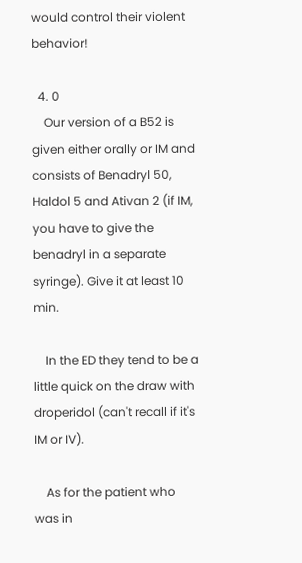would control their violent behavior!

  4. 0
    Our version of a B52 is given either orally or IM and consists of Benadryl 50, Haldol 5 and Ativan 2 (if IM, you have to give the benadryl in a separate syringe). Give it at least 10 min.

    In the ED they tend to be a little quick on the draw with droperidol (can't recall if it's IM or IV).

    As for the patient who was in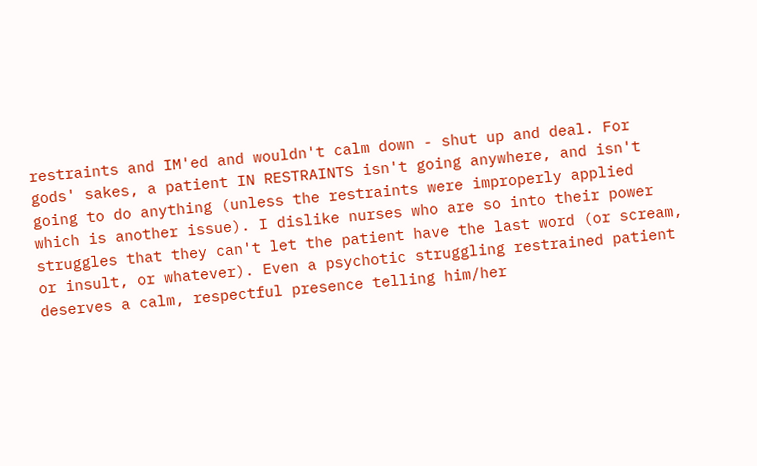restraints and IM'ed and wouldn't calm down - shut up and deal. For gods' sakes, a patient IN RESTRAINTS isn't going anywhere, and isn't going to do anything (unless the restraints were improperly applied which is another issue). I dislike nurses who are so into their power struggles that they can't let the patient have the last word (or scream, or insult, or whatever). Even a psychotic struggling restrained patient deserves a calm, respectful presence telling him/her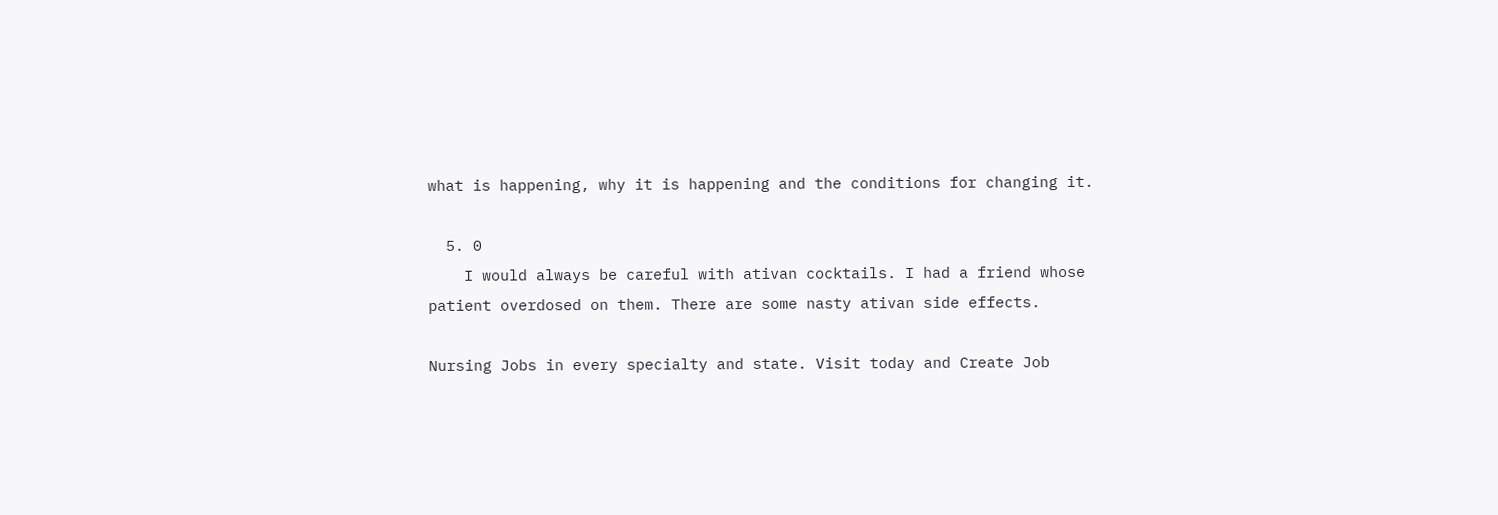what is happening, why it is happening and the conditions for changing it.

  5. 0
    I would always be careful with ativan cocktails. I had a friend whose patient overdosed on them. There are some nasty ativan side effects.

Nursing Jobs in every specialty and state. Visit today and Create Job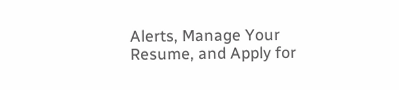Alerts, Manage Your Resume, and Apply for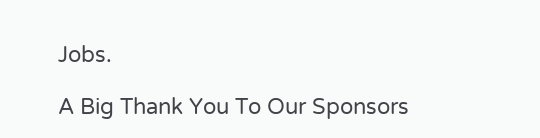Jobs.

A Big Thank You To Our Sponsors